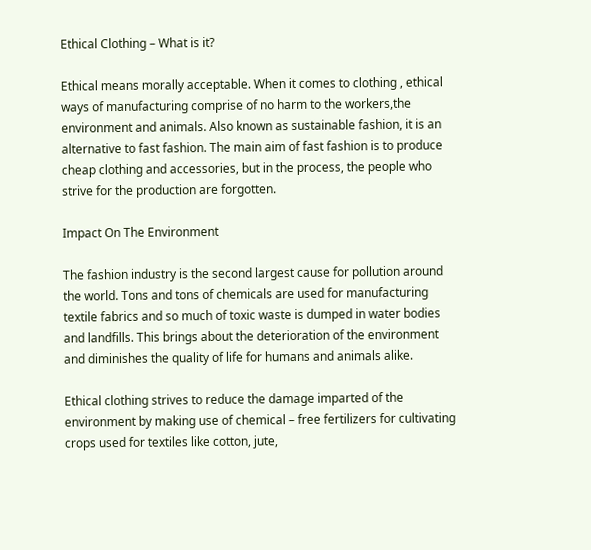Ethical Clothing – What is it?

Ethical means morally acceptable. When it comes to clothing , ethical ways of manufacturing comprise of no harm to the workers,the environment and animals. Also known as sustainable fashion, it is an alternative to fast fashion. The main aim of fast fashion is to produce cheap clothing and accessories, but in the process, the people who strive for the production are forgotten.

Impact On The Environment

The fashion industry is the second largest cause for pollution around the world. Tons and tons of chemicals are used for manufacturing textile fabrics and so much of toxic waste is dumped in water bodies and landfills. This brings about the deterioration of the environment and diminishes the quality of life for humans and animals alike.

Ethical clothing strives to reduce the damage imparted of the environment by making use of chemical – free fertilizers for cultivating crops used for textiles like cotton, jute,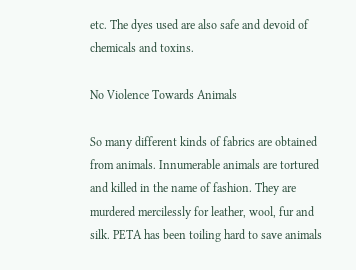etc. The dyes used are also safe and devoid of chemicals and toxins.

No Violence Towards Animals

So many different kinds of fabrics are obtained from animals. Innumerable animals are tortured and killed in the name of fashion. They are murdered mercilessly for leather, wool, fur and silk. PETA has been toiling hard to save animals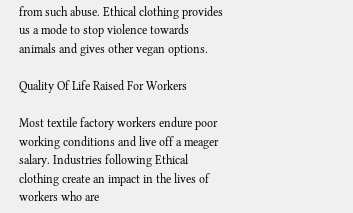from such abuse. Ethical clothing provides us a mode to stop violence towards animals and gives other vegan options.

Quality Of Life Raised For Workers

Most textile factory workers endure poor working conditions and live off a meager salary. Industries following Ethical clothing create an impact in the lives of workers who are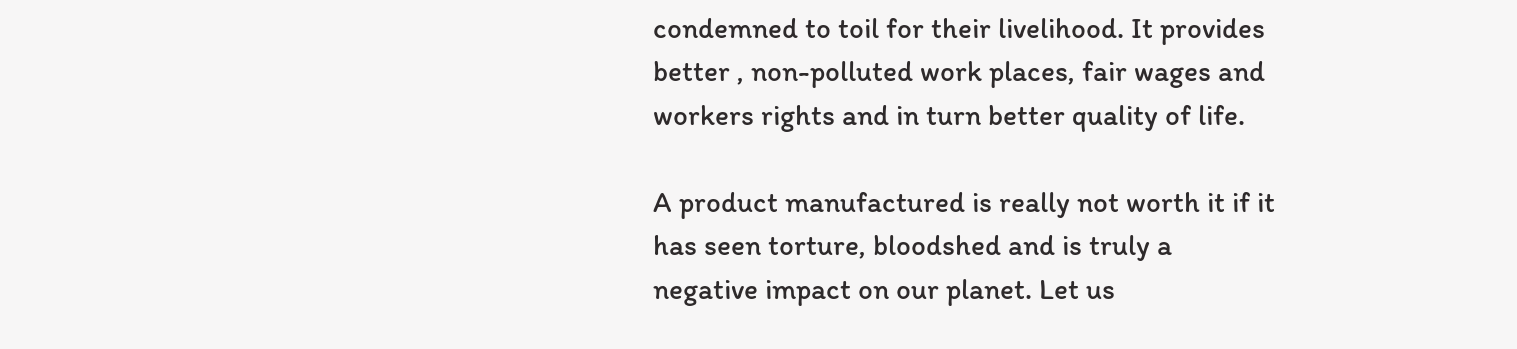condemned to toil for their livelihood. It provides better , non-polluted work places, fair wages and workers rights and in turn better quality of life.

A product manufactured is really not worth it if it has seen torture, bloodshed and is truly a negative impact on our planet. Let us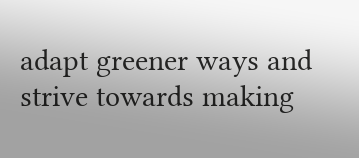adapt greener ways and strive towards making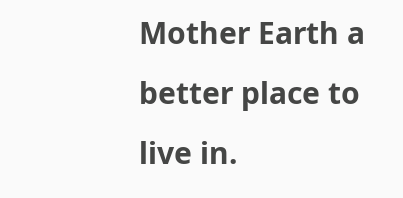Mother Earth a better place to live in.